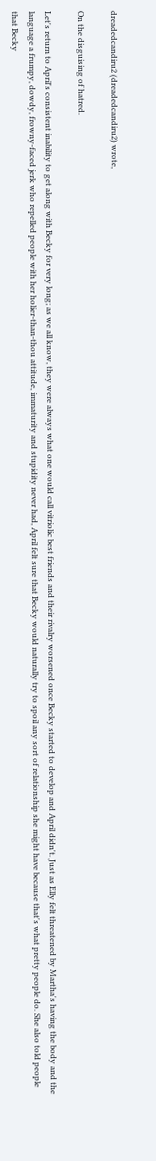dreadedcandiru2 (dreadedcandiru2) wrote,

On the disguising of hatred.

Let's return to April's consistent inability to get along with Becky for very long; as we all know, they were always what one would call vitriolic best friends and their rivalry worsened once Becky started to develop and April didn't. Just as Elly felt threatened by Martha's having the body and the language a frumpy, dowdy, frowny-faced jerk who repelled people with her holier-than-thou attitude, immaturity and stupidity never had, April felt sure that Becky would naturally try to spoil any sort of relationship she might have because that's what pretty people do. She also told people that Becky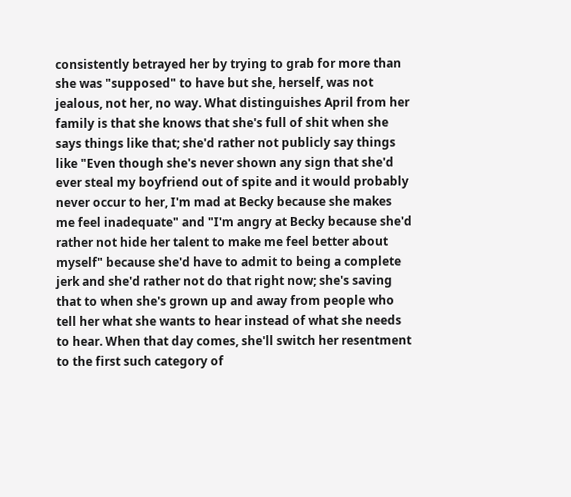consistently betrayed her by trying to grab for more than she was "supposed" to have but she, herself, was not jealous, not her, no way. What distinguishes April from her family is that she knows that she's full of shit when she says things like that; she'd rather not publicly say things like "Even though she's never shown any sign that she'd ever steal my boyfriend out of spite and it would probably never occur to her, I'm mad at Becky because she makes me feel inadequate" and "I'm angry at Becky because she'd rather not hide her talent to make me feel better about myself" because she'd have to admit to being a complete jerk and she'd rather not do that right now; she's saving that to when she's grown up and away from people who tell her what she wants to hear instead of what she needs to hear. When that day comes, she'll switch her resentment to the first such category of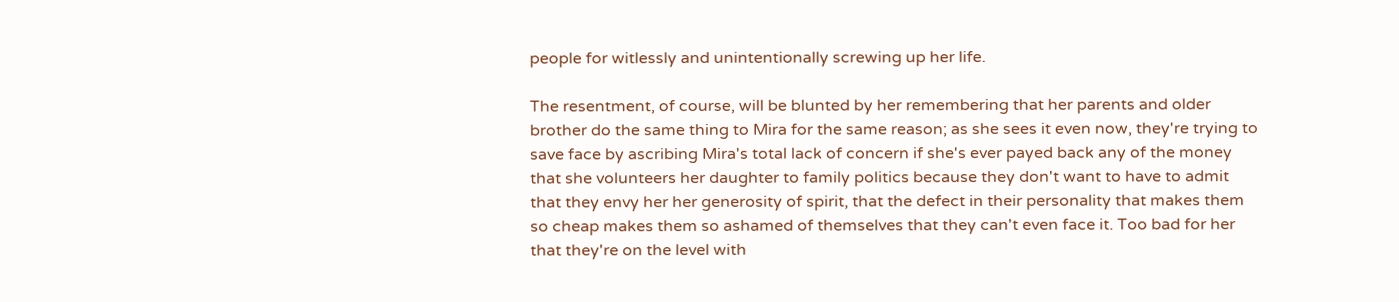people for witlessly and unintentionally screwing up her life.

The resentment, of course, will be blunted by her remembering that her parents and older brother do the same thing to Mira for the same reason; as she sees it even now, they're trying to save face by ascribing Mira's total lack of concern if she's ever payed back any of the money that she volunteers her daughter to family politics because they don't want to have to admit that they envy her her generosity of spirit, that the defect in their personality that makes them so cheap makes them so ashamed of themselves that they can't even face it. Too bad for her that they're on the level with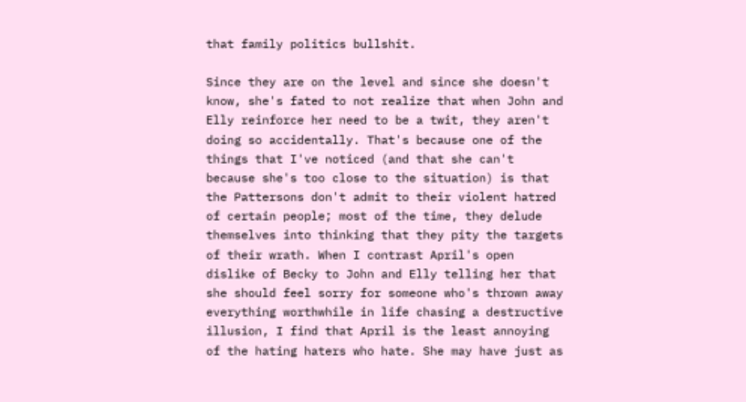that family politics bullshit.

Since they are on the level and since she doesn't know, she's fated to not realize that when John and Elly reinforce her need to be a twit, they aren't doing so accidentally. That's because one of the things that I've noticed (and that she can't because she's too close to the situation) is that the Pattersons don't admit to their violent hatred of certain people; most of the time, they delude themselves into thinking that they pity the targets of their wrath. When I contrast April's open dislike of Becky to John and Elly telling her that she should feel sorry for someone who's thrown away everything worthwhile in life chasing a destructive illusion, I find that April is the least annoying of the hating haters who hate. She may have just as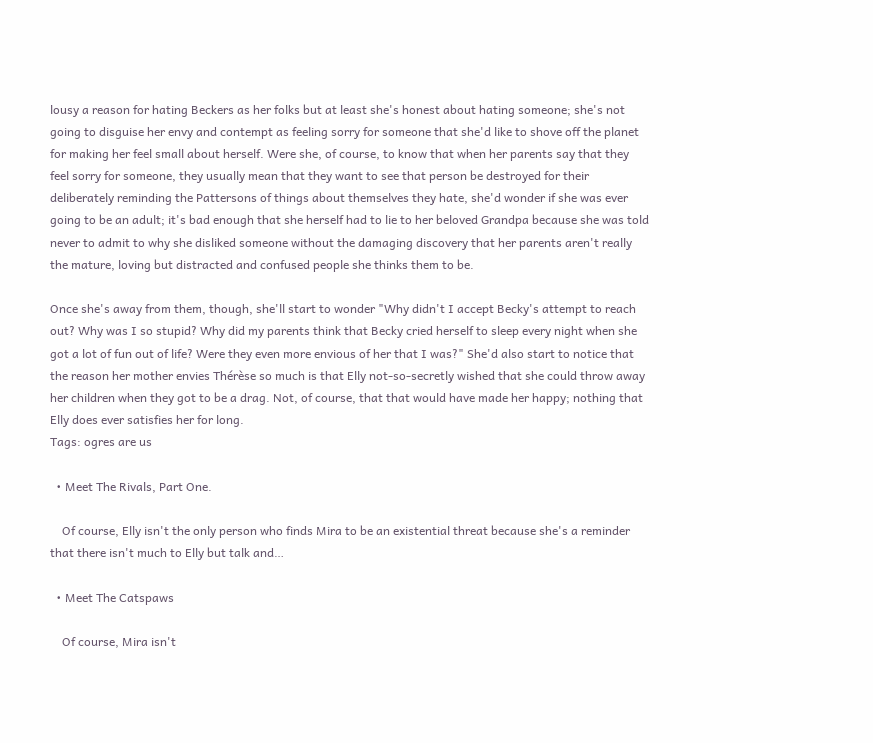lousy a reason for hating Beckers as her folks but at least she's honest about hating someone; she's not going to disguise her envy and contempt as feeling sorry for someone that she'd like to shove off the planet for making her feel small about herself. Were she, of course, to know that when her parents say that they feel sorry for someone, they usually mean that they want to see that person be destroyed for their deliberately reminding the Pattersons of things about themselves they hate, she'd wonder if she was ever going to be an adult; it's bad enough that she herself had to lie to her beloved Grandpa because she was told never to admit to why she disliked someone without the damaging discovery that her parents aren't really the mature, loving but distracted and confused people she thinks them to be.

Once she's away from them, though, she'll start to wonder "Why didn't I accept Becky's attempt to reach out? Why was I so stupid? Why did my parents think that Becky cried herself to sleep every night when she got a lot of fun out of life? Were they even more envious of her that I was?" She'd also start to notice that the reason her mother envies Thérèse so much is that Elly not-so-secretly wished that she could throw away her children when they got to be a drag. Not, of course, that that would have made her happy; nothing that Elly does ever satisfies her for long.
Tags: ogres are us

  • Meet The Rivals, Part One.

    Of course, Elly isn't the only person who finds Mira to be an existential threat because she's a reminder that there isn't much to Elly but talk and…

  • Meet The Catspaws

    Of course, Mira isn't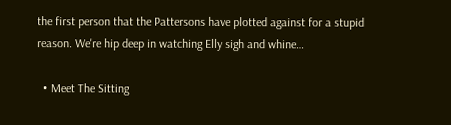the first person that the Pattersons have plotted against for a stupid reason. We're hip deep in watching Elly sigh and whine…

  • Meet The Sitting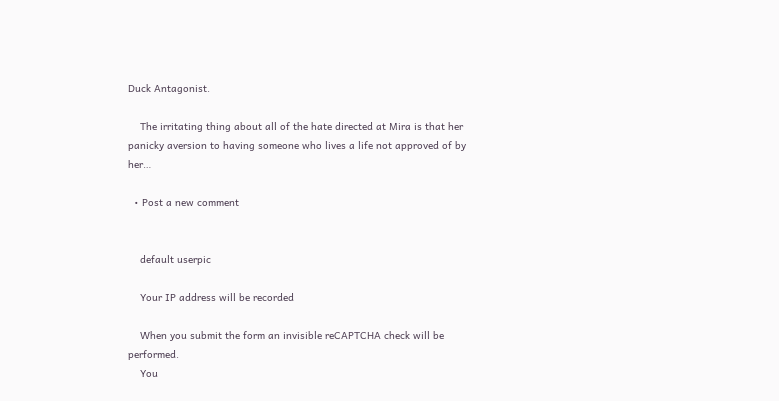Duck Antagonist.

    The irritating thing about all of the hate directed at Mira is that her panicky aversion to having someone who lives a life not approved of by her…

  • Post a new comment


    default userpic

    Your IP address will be recorded

    When you submit the form an invisible reCAPTCHA check will be performed.
    You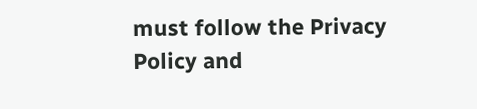must follow the Privacy Policy and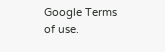Google Terms of use.